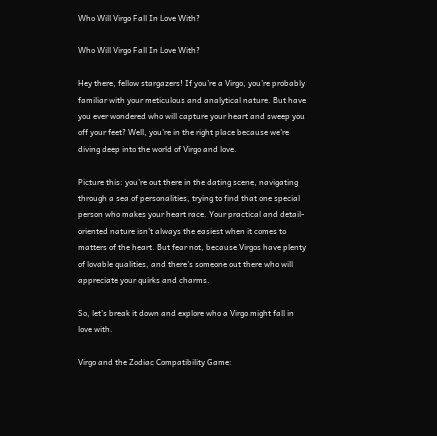Who Will Virgo Fall In Love With?

Who Will Virgo Fall In Love With?

Hey there, fellow stargazers! If you’re a Virgo, you’re probably familiar with your meticulous and analytical nature. But have you ever wondered who will capture your heart and sweep you off your feet? Well, you’re in the right place because we’re diving deep into the world of Virgo and love.

Picture this: you’re out there in the dating scene, navigating through a sea of personalities, trying to find that one special person who makes your heart race. Your practical and detail-oriented nature isn’t always the easiest when it comes to matters of the heart. But fear not, because Virgos have plenty of lovable qualities, and there’s someone out there who will appreciate your quirks and charms.

So, let’s break it down and explore who a Virgo might fall in love with.

Virgo and the Zodiac Compatibility Game: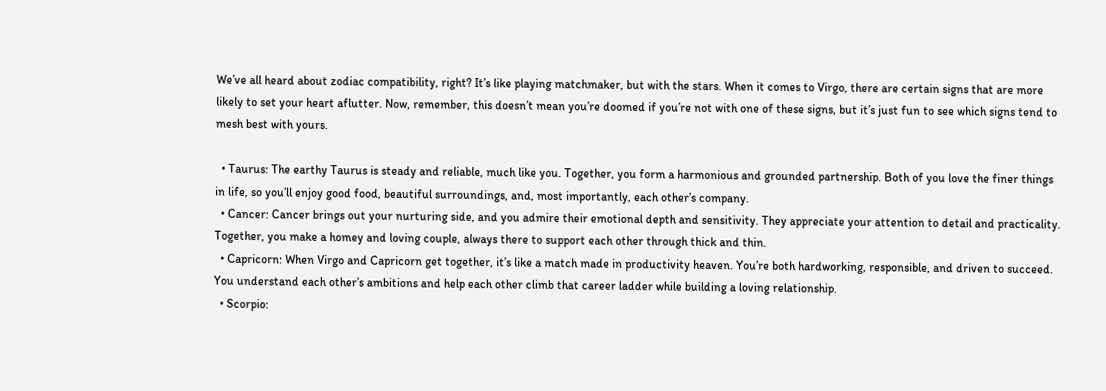We’ve all heard about zodiac compatibility, right? It’s like playing matchmaker, but with the stars. When it comes to Virgo, there are certain signs that are more likely to set your heart aflutter. Now, remember, this doesn’t mean you’re doomed if you’re not with one of these signs, but it’s just fun to see which signs tend to mesh best with yours.

  • Taurus: The earthy Taurus is steady and reliable, much like you. Together, you form a harmonious and grounded partnership. Both of you love the finer things in life, so you’ll enjoy good food, beautiful surroundings, and, most importantly, each other’s company.
  • Cancer: Cancer brings out your nurturing side, and you admire their emotional depth and sensitivity. They appreciate your attention to detail and practicality. Together, you make a homey and loving couple, always there to support each other through thick and thin.
  • Capricorn: When Virgo and Capricorn get together, it’s like a match made in productivity heaven. You’re both hardworking, responsible, and driven to succeed. You understand each other’s ambitions and help each other climb that career ladder while building a loving relationship.
  • Scorpio: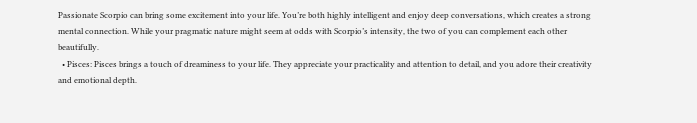Passionate Scorpio can bring some excitement into your life. You’re both highly intelligent and enjoy deep conversations, which creates a strong mental connection. While your pragmatic nature might seem at odds with Scorpio’s intensity, the two of you can complement each other beautifully.
  • Pisces: Pisces brings a touch of dreaminess to your life. They appreciate your practicality and attention to detail, and you adore their creativity and emotional depth.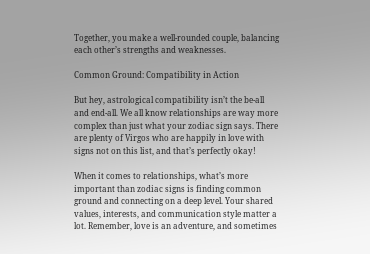Together, you make a well-rounded couple, balancing each other’s strengths and weaknesses.

Common Ground: Compatibility in Action

But hey, astrological compatibility isn’t the be-all and end-all. We all know relationships are way more complex than just what your zodiac sign says. There are plenty of Virgos who are happily in love with signs not on this list, and that’s perfectly okay!

When it comes to relationships, what’s more important than zodiac signs is finding common ground and connecting on a deep level. Your shared values, interests, and communication style matter a lot. Remember, love is an adventure, and sometimes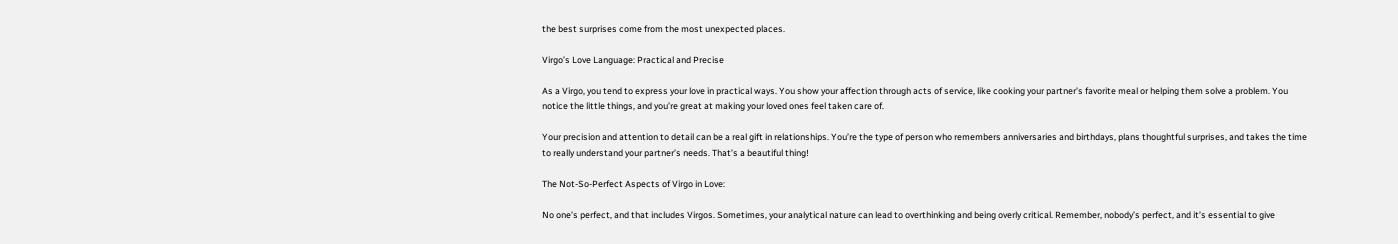the best surprises come from the most unexpected places.

Virgo’s Love Language: Practical and Precise

As a Virgo, you tend to express your love in practical ways. You show your affection through acts of service, like cooking your partner’s favorite meal or helping them solve a problem. You notice the little things, and you’re great at making your loved ones feel taken care of.

Your precision and attention to detail can be a real gift in relationships. You’re the type of person who remembers anniversaries and birthdays, plans thoughtful surprises, and takes the time to really understand your partner’s needs. That’s a beautiful thing!

The Not-So-Perfect Aspects of Virgo in Love:

No one’s perfect, and that includes Virgos. Sometimes, your analytical nature can lead to overthinking and being overly critical. Remember, nobody’s perfect, and it’s essential to give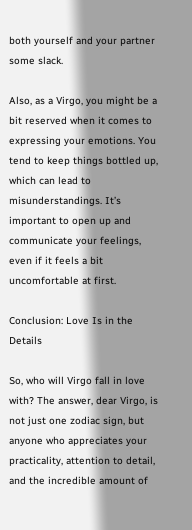both yourself and your partner some slack.

Also, as a Virgo, you might be a bit reserved when it comes to expressing your emotions. You tend to keep things bottled up, which can lead to misunderstandings. It’s important to open up and communicate your feelings, even if it feels a bit uncomfortable at first.

Conclusion: Love Is in the Details

So, who will Virgo fall in love with? The answer, dear Virgo, is not just one zodiac sign, but anyone who appreciates your practicality, attention to detail, and the incredible amount of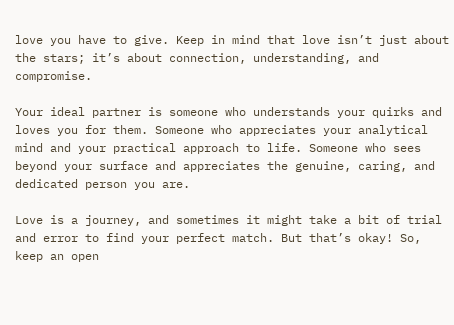love you have to give. Keep in mind that love isn’t just about the stars; it’s about connection, understanding, and compromise.

Your ideal partner is someone who understands your quirks and loves you for them. Someone who appreciates your analytical mind and your practical approach to life. Someone who sees beyond your surface and appreciates the genuine, caring, and dedicated person you are.

Love is a journey, and sometimes it might take a bit of trial and error to find your perfect match. But that’s okay! So, keep an open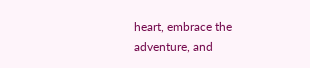heart, embrace the adventure, and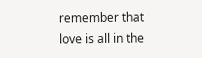remember that love is all in the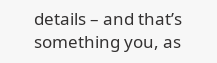details – and that’s something you, as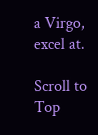a Virgo, excel at.

Scroll to Top